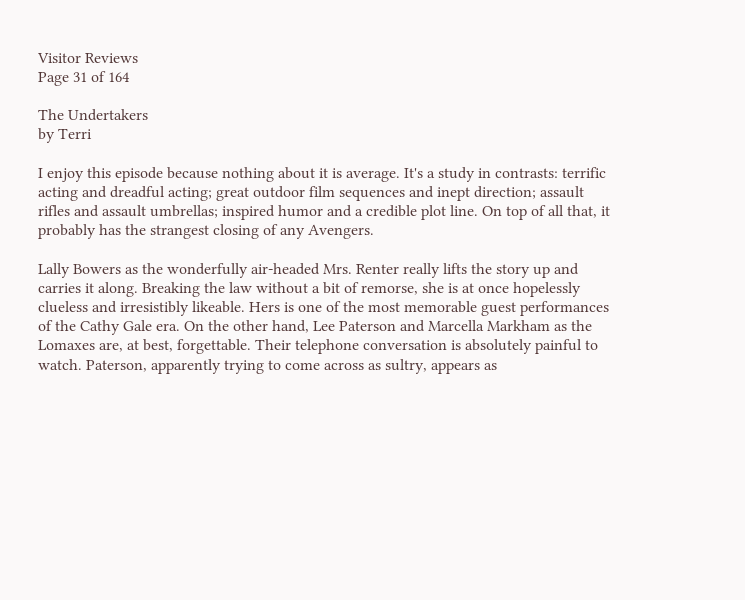Visitor Reviews
Page 31 of 164

The Undertakers
by Terri

I enjoy this episode because nothing about it is average. It's a study in contrasts: terrific acting and dreadful acting; great outdoor film sequences and inept direction; assault rifles and assault umbrellas; inspired humor and a credible plot line. On top of all that, it probably has the strangest closing of any Avengers.

Lally Bowers as the wonderfully air-headed Mrs. Renter really lifts the story up and carries it along. Breaking the law without a bit of remorse, she is at once hopelessly clueless and irresistibly likeable. Hers is one of the most memorable guest performances of the Cathy Gale era. On the other hand, Lee Paterson and Marcella Markham as the Lomaxes are, at best, forgettable. Their telephone conversation is absolutely painful to watch. Paterson, apparently trying to come across as sultry, appears as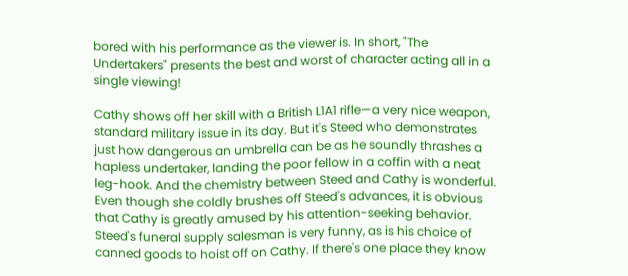bored with his performance as the viewer is. In short, "The Undertakers" presents the best and worst of character acting all in a single viewing!

Cathy shows off her skill with a British L1A1 rifle—a very nice weapon, standard military issue in its day. But it's Steed who demonstrates just how dangerous an umbrella can be as he soundly thrashes a hapless undertaker, landing the poor fellow in a coffin with a neat leg-hook. And the chemistry between Steed and Cathy is wonderful. Even though she coldly brushes off Steed's advances, it is obvious that Cathy is greatly amused by his attention-seeking behavior. Steed's funeral supply salesman is very funny, as is his choice of canned goods to hoist off on Cathy. If there's one place they know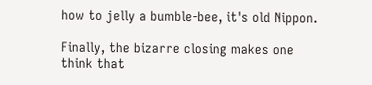how to jelly a bumble-bee, it's old Nippon.

Finally, the bizarre closing makes one think that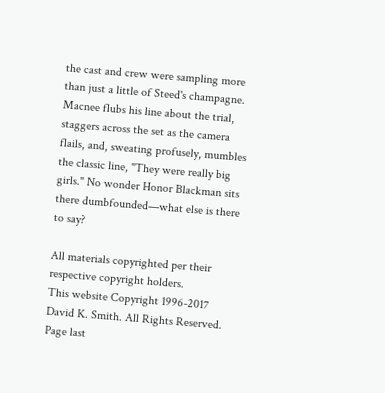the cast and crew were sampling more than just a little of Steed's champagne. Macnee flubs his line about the trial, staggers across the set as the camera flails, and, sweating profusely, mumbles the classic line, "They were really big girls." No wonder Honor Blackman sits there dumbfounded—what else is there to say?

All materials copyrighted per their respective copyright holders.
This website Copyright 1996-2017 David K. Smith. All Rights Reserved.
Page last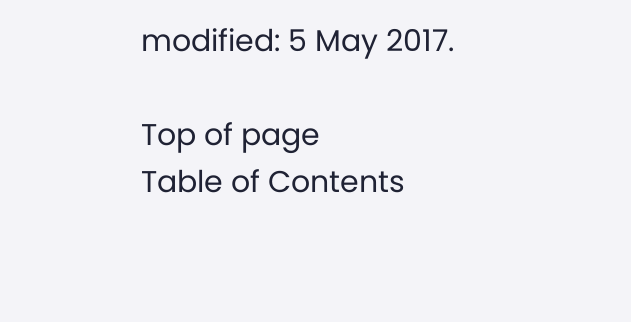modified: 5 May 2017.

Top of page
Table of Contents